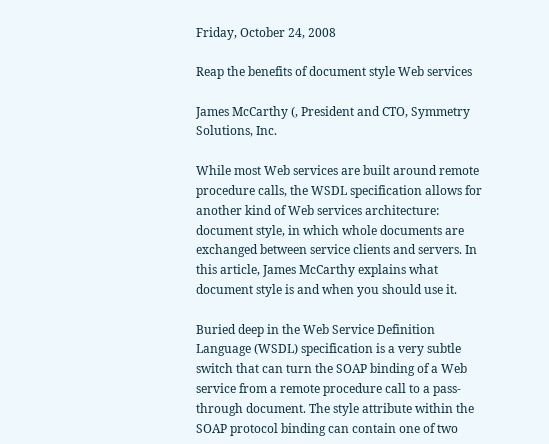Friday, October 24, 2008

Reap the benefits of document style Web services

James McCarthy (, President and CTO, Symmetry Solutions, Inc.

While most Web services are built around remote procedure calls, the WSDL specification allows for another kind of Web services architecture: document style, in which whole documents are exchanged between service clients and servers. In this article, James McCarthy explains what document style is and when you should use it.

Buried deep in the Web Service Definition Language (WSDL) specification is a very subtle switch that can turn the SOAP binding of a Web service from a remote procedure call to a pass-through document. The style attribute within the SOAP protocol binding can contain one of two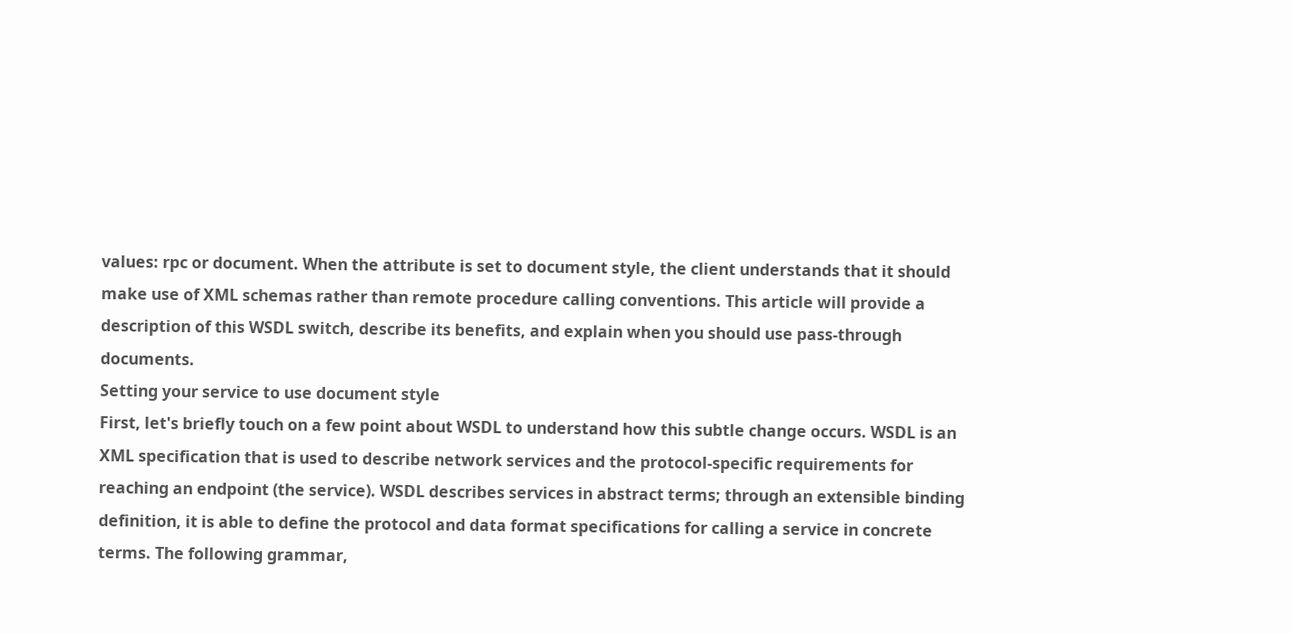values: rpc or document. When the attribute is set to document style, the client understands that it should make use of XML schemas rather than remote procedure calling conventions. This article will provide a description of this WSDL switch, describe its benefits, and explain when you should use pass-through documents.
Setting your service to use document style
First, let's briefly touch on a few point about WSDL to understand how this subtle change occurs. WSDL is an XML specification that is used to describe network services and the protocol-specific requirements for reaching an endpoint (the service). WSDL describes services in abstract terms; through an extensible binding definition, it is able to define the protocol and data format specifications for calling a service in concrete terms. The following grammar,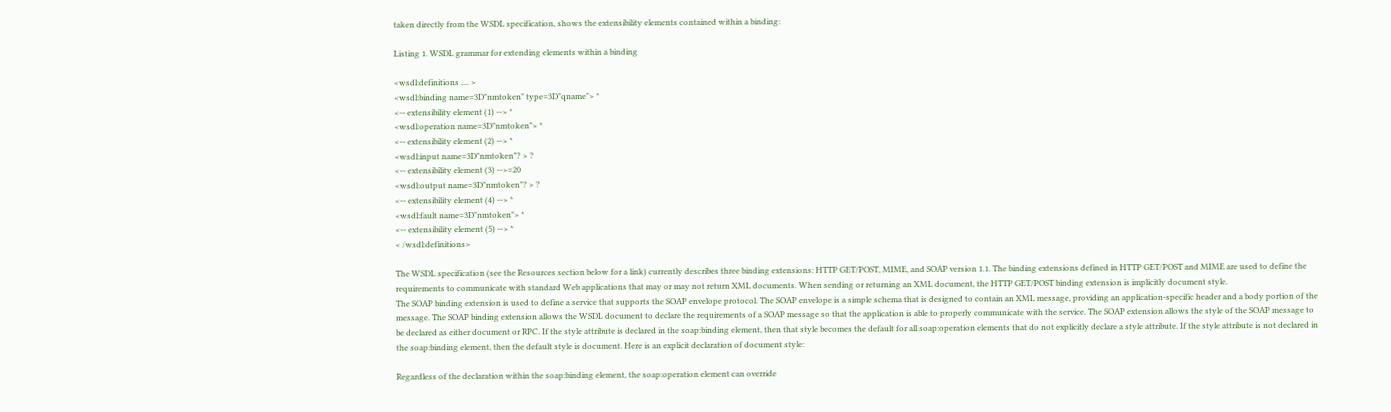taken directly from the WSDL specification, shows the extensibility elements contained within a binding:

Listing 1. WSDL grammar for extending elements within a binding

<wsdl:definitions .... >
<wsdl:binding name=3D"nmtoken" type=3D"qname"> *
<-- extensibility element (1) --> *
<wsdl:operation name=3D"nmtoken"> *
<-- extensibility element (2) --> *
<wsdl:input name=3D"nmtoken"? > ?
<-- extensibility element (3) -->=20
<wsdl:output name=3D"nmtoken"? > ?
<-- extensibility element (4) --> *
<wsdl:fault name=3D"nmtoken"> *
<-- extensibility element (5) --> *
< /wsdl:definitions>

The WSDL specification (see the Resources section below for a link) currently describes three binding extensions: HTTP GET/POST, MIME, and SOAP version 1.1. The binding extensions defined in HTTP GET/POST and MIME are used to define the requirements to communicate with standard Web applications that may or may not return XML documents. When sending or returning an XML document, the HTTP GET/POST binding extension is implicitly document style.
The SOAP binding extension is used to define a service that supports the SOAP envelope protocol. The SOAP envelope is a simple schema that is designed to contain an XML message, providing an application-specific header and a body portion of the message. The SOAP binding extension allows the WSDL document to declare the requirements of a SOAP message so that the application is able to properly communicate with the service. The SOAP extension allows the style of the SOAP message to be declared as either document or RPC. If the style attribute is declared in the soap:binding element, then that style becomes the default for all soap:operation elements that do not explicitly declare a style attribute. If the style attribute is not declared in the soap:binding element, then the default style is document. Here is an explicit declaration of document style:

Regardless of the declaration within the soap:binding element, the soap:operation element can override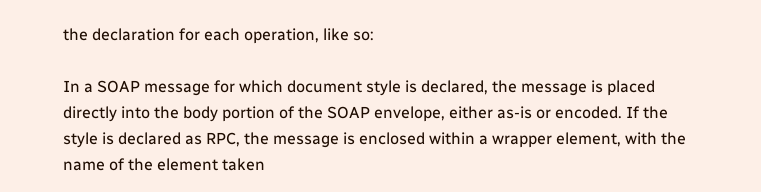the declaration for each operation, like so:

In a SOAP message for which document style is declared, the message is placed directly into the body portion of the SOAP envelope, either as-is or encoded. If the style is declared as RPC, the message is enclosed within a wrapper element, with the name of the element taken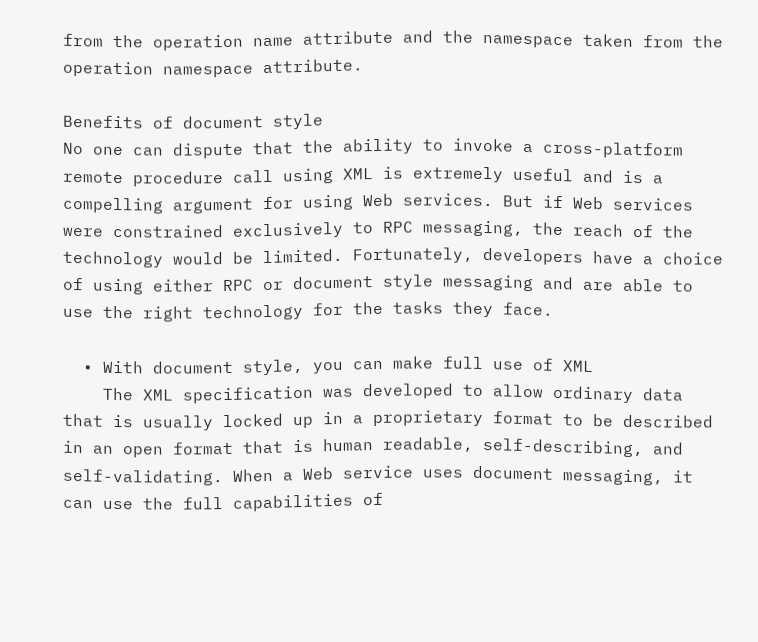from the operation name attribute and the namespace taken from the operation namespace attribute.

Benefits of document style
No one can dispute that the ability to invoke a cross-platform remote procedure call using XML is extremely useful and is a compelling argument for using Web services. But if Web services were constrained exclusively to RPC messaging, the reach of the technology would be limited. Fortunately, developers have a choice of using either RPC or document style messaging and are able to use the right technology for the tasks they face.

  • With document style, you can make full use of XML
    The XML specification was developed to allow ordinary data that is usually locked up in a proprietary format to be described in an open format that is human readable, self-describing, and self-validating. When a Web service uses document messaging, it can use the full capabilities of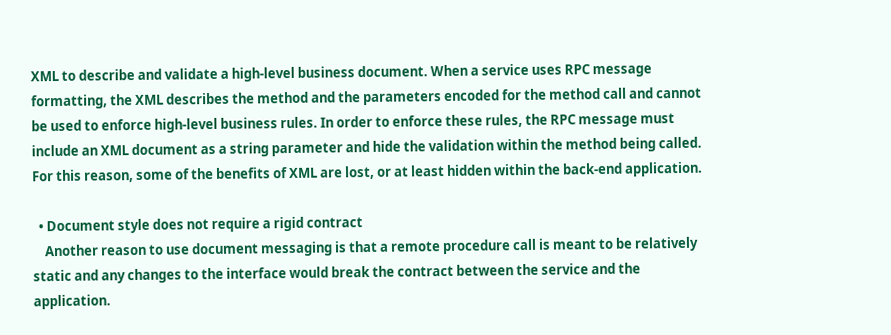XML to describe and validate a high-level business document. When a service uses RPC message formatting, the XML describes the method and the parameters encoded for the method call and cannot be used to enforce high-level business rules. In order to enforce these rules, the RPC message must include an XML document as a string parameter and hide the validation within the method being called. For this reason, some of the benefits of XML are lost, or at least hidden within the back-end application.

  • Document style does not require a rigid contract
    Another reason to use document messaging is that a remote procedure call is meant to be relatively static and any changes to the interface would break the contract between the service and the application.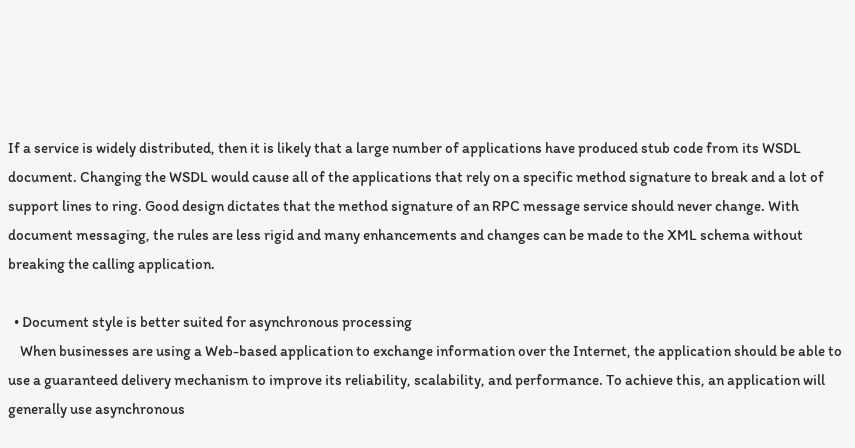If a service is widely distributed, then it is likely that a large number of applications have produced stub code from its WSDL document. Changing the WSDL would cause all of the applications that rely on a specific method signature to break and a lot of support lines to ring. Good design dictates that the method signature of an RPC message service should never change. With document messaging, the rules are less rigid and many enhancements and changes can be made to the XML schema without breaking the calling application.

  • Document style is better suited for asynchronous processing
    When businesses are using a Web-based application to exchange information over the Internet, the application should be able to use a guaranteed delivery mechanism to improve its reliability, scalability, and performance. To achieve this, an application will generally use asynchronous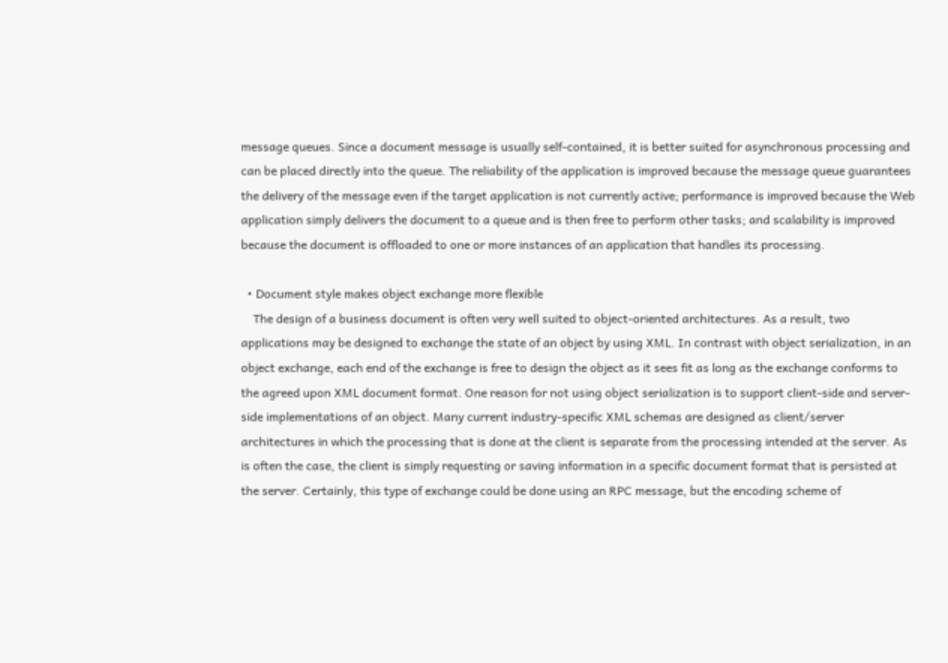message queues. Since a document message is usually self-contained, it is better suited for asynchronous processing and can be placed directly into the queue. The reliability of the application is improved because the message queue guarantees the delivery of the message even if the target application is not currently active; performance is improved because the Web application simply delivers the document to a queue and is then free to perform other tasks; and scalability is improved because the document is offloaded to one or more instances of an application that handles its processing.

  • Document style makes object exchange more flexible
    The design of a business document is often very well suited to object-oriented architectures. As a result, two applications may be designed to exchange the state of an object by using XML. In contrast with object serialization, in an object exchange, each end of the exchange is free to design the object as it sees fit as long as the exchange conforms to the agreed upon XML document format. One reason for not using object serialization is to support client-side and server-side implementations of an object. Many current industry-specific XML schemas are designed as client/server architectures in which the processing that is done at the client is separate from the processing intended at the server. As is often the case, the client is simply requesting or saving information in a specific document format that is persisted at the server. Certainly, this type of exchange could be done using an RPC message, but the encoding scheme of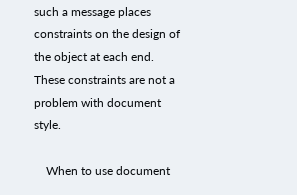such a message places constraints on the design of the object at each end. These constraints are not a problem with document style.

    When to use document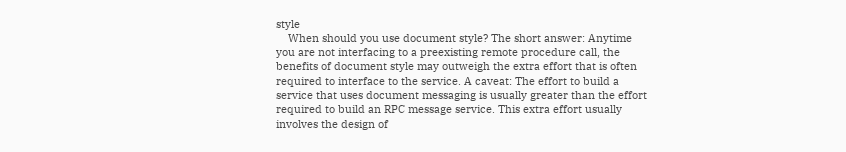style
    When should you use document style? The short answer: Anytime you are not interfacing to a preexisting remote procedure call, the benefits of document style may outweigh the extra effort that is often required to interface to the service. A caveat: The effort to build a service that uses document messaging is usually greater than the effort required to build an RPC message service. This extra effort usually involves the design of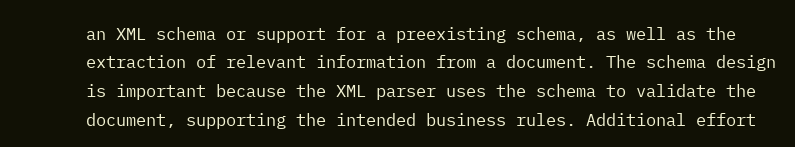an XML schema or support for a preexisting schema, as well as the extraction of relevant information from a document. The schema design is important because the XML parser uses the schema to validate the document, supporting the intended business rules. Additional effort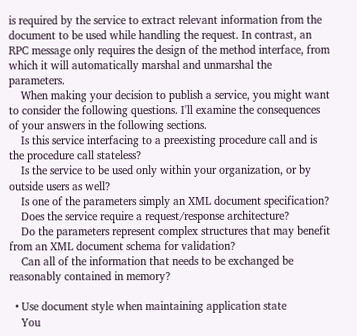is required by the service to extract relevant information from the document to be used while handling the request. In contrast, an RPC message only requires the design of the method interface, from which it will automatically marshal and unmarshal the parameters.
    When making your decision to publish a service, you might want to consider the following questions. I'll examine the consequences of your answers in the following sections.
    Is this service interfacing to a preexisting procedure call and is the procedure call stateless?
    Is the service to be used only within your organization, or by outside users as well?
    Is one of the parameters simply an XML document specification?
    Does the service require a request/response architecture?
    Do the parameters represent complex structures that may benefit from an XML document schema for validation?
    Can all of the information that needs to be exchanged be reasonably contained in memory?

  • Use document style when maintaining application state
    You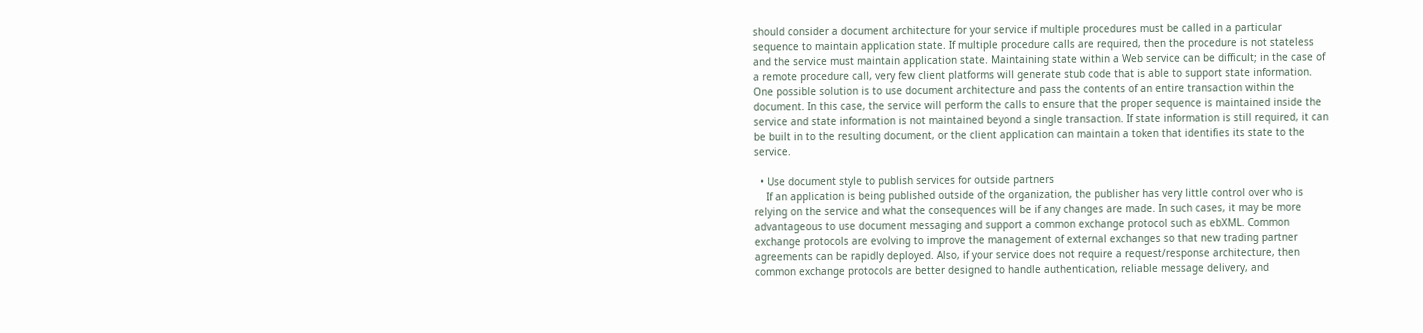should consider a document architecture for your service if multiple procedures must be called in a particular sequence to maintain application state. If multiple procedure calls are required, then the procedure is not stateless and the service must maintain application state. Maintaining state within a Web service can be difficult; in the case of a remote procedure call, very few client platforms will generate stub code that is able to support state information. One possible solution is to use document architecture and pass the contents of an entire transaction within the document. In this case, the service will perform the calls to ensure that the proper sequence is maintained inside the service and state information is not maintained beyond a single transaction. If state information is still required, it can be built in to the resulting document, or the client application can maintain a token that identifies its state to the service.

  • Use document style to publish services for outside partners
    If an application is being published outside of the organization, the publisher has very little control over who is relying on the service and what the consequences will be if any changes are made. In such cases, it may be more advantageous to use document messaging and support a common exchange protocol such as ebXML. Common exchange protocols are evolving to improve the management of external exchanges so that new trading partner agreements can be rapidly deployed. Also, if your service does not require a request/response architecture, then common exchange protocols are better designed to handle authentication, reliable message delivery, and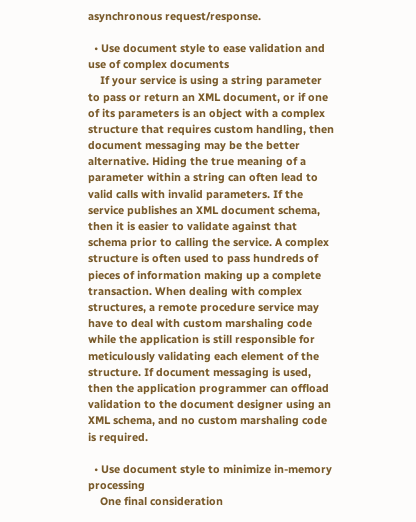asynchronous request/response.

  • Use document style to ease validation and use of complex documents
    If your service is using a string parameter to pass or return an XML document, or if one of its parameters is an object with a complex structure that requires custom handling, then document messaging may be the better alternative. Hiding the true meaning of a parameter within a string can often lead to valid calls with invalid parameters. If the service publishes an XML document schema, then it is easier to validate against that schema prior to calling the service. A complex structure is often used to pass hundreds of pieces of information making up a complete transaction. When dealing with complex structures, a remote procedure service may have to deal with custom marshaling code while the application is still responsible for meticulously validating each element of the structure. If document messaging is used, then the application programmer can offload validation to the document designer using an XML schema, and no custom marshaling code is required.

  • Use document style to minimize in-memory processing
    One final consideration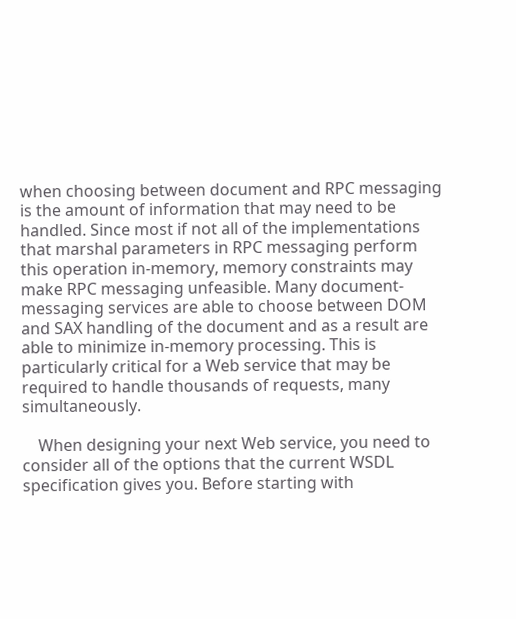when choosing between document and RPC messaging is the amount of information that may need to be handled. Since most if not all of the implementations that marshal parameters in RPC messaging perform this operation in-memory, memory constraints may make RPC messaging unfeasible. Many document-messaging services are able to choose between DOM and SAX handling of the document and as a result are able to minimize in-memory processing. This is particularly critical for a Web service that may be required to handle thousands of requests, many simultaneously.

    When designing your next Web service, you need to consider all of the options that the current WSDL specification gives you. Before starting with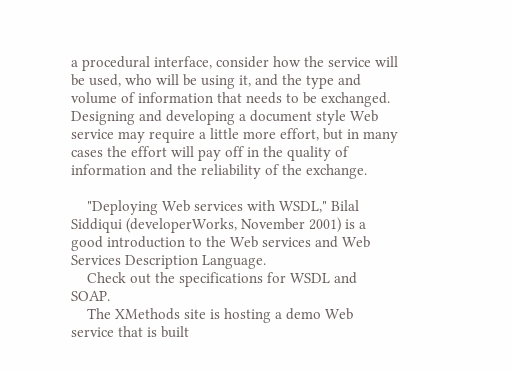a procedural interface, consider how the service will be used, who will be using it, and the type and volume of information that needs to be exchanged. Designing and developing a document style Web service may require a little more effort, but in many cases the effort will pay off in the quality of information and the reliability of the exchange.

    "Deploying Web services with WSDL," Bilal Siddiqui (developerWorks, November 2001) is a good introduction to the Web services and Web Services Description Language.
    Check out the specifications for WSDL and SOAP.
    The XMethods site is hosting a demo Web service that is built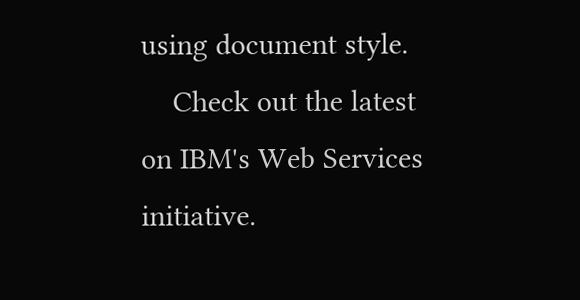using document style.
    Check out the latest on IBM's Web Services initiative.